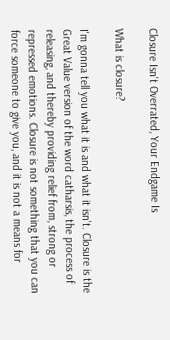Closure Isn't Overrated, Your Endgame Is

What is closure?

I'm gonna tell you what it is and what it isn't. Closure is the Great Value version of the word catharsis, the process of releasing, and thereby providing relief from, strong or repressed emotions. Closure is not something that you can force someone to give you, and it is not a means for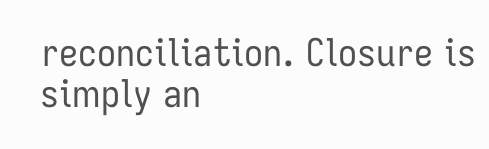reconciliation. Closure is simply an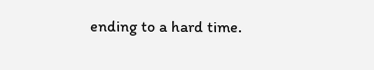ending to a hard time.